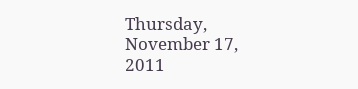Thursday, November 17, 2011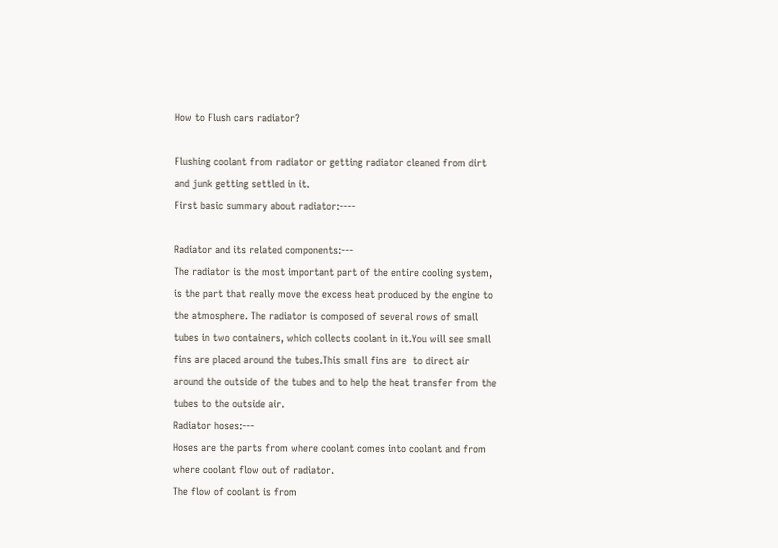How to Flush cars radiator?

Flushing coolant from radiator or getting radiator cleaned from dirt and junk getting settled in it.
First basic summary about radiator:----

Radiator and its related components:---
The radiator is the most important part of the entire cooling system, is the part that really move the excess heat produced by the engine to the atmosphere. The radiator is composed of several rows of small tubes in two containers, which collects coolant in it.You will see small fins are placed around the tubes.This small fins are  to direct air around the outside of the tubes and to help the heat transfer from the tubes to the outside air.
Radiator hoses:---
Hoses are the parts from where coolant comes into coolant and from where coolant flow out of radiator.
The flow of coolant is from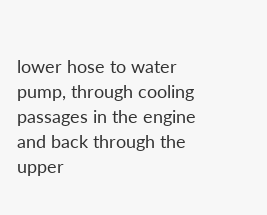lower hose to water pump, through cooling passages in the engine and back through the upper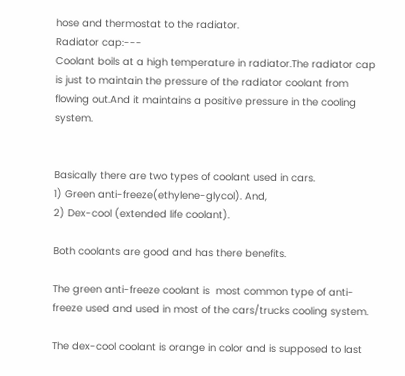hose and thermostat to the radiator.
Radiator cap:---
Coolant boils at a high temperature in radiator.The radiator cap is just to maintain the pressure of the radiator coolant from flowing out.And it maintains a positive pressure in the cooling system.


Basically there are two types of coolant used in cars.
1) Green anti-freeze(ethylene-glycol). And,
2) Dex-cool (extended life coolant).

Both coolants are good and has there benefits.

The green anti-freeze coolant is  most common type of anti-freeze used and used in most of the cars/trucks cooling system.

The dex-cool coolant is orange in color and is supposed to last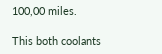100,00 miles.

This both coolants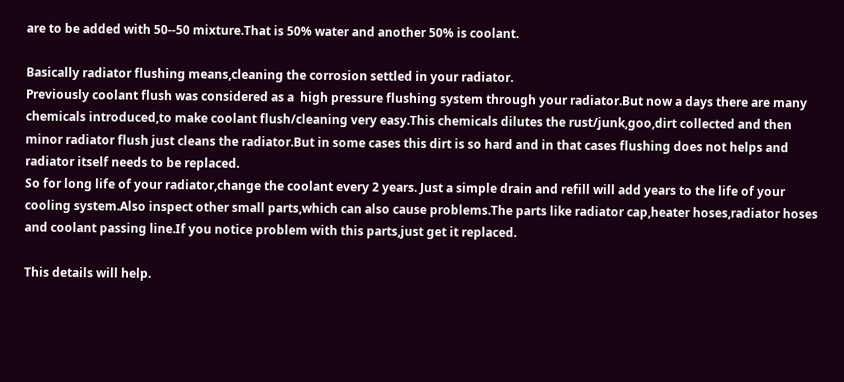are to be added with 50--50 mixture.That is 50% water and another 50% is coolant.

Basically radiator flushing means,cleaning the corrosion settled in your radiator.
Previously coolant flush was considered as a  high pressure flushing system through your radiator.But now a days there are many chemicals introduced,to make coolant flush/cleaning very easy.This chemicals dilutes the rust/junk,goo,dirt collected and then minor radiator flush just cleans the radiator.But in some cases this dirt is so hard and in that cases flushing does not helps and radiator itself needs to be replaced.
So for long life of your radiator,change the coolant every 2 years. Just a simple drain and refill will add years to the life of your cooling system.Also inspect other small parts,which can also cause problems.The parts like radiator cap,heater hoses,radiator hoses and coolant passing line.If you notice problem with this parts,just get it replaced.

This details will help.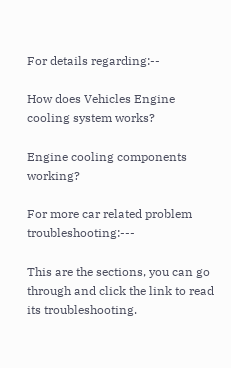For details regarding:--

How does Vehicles Engine cooling system works?

Engine cooling components working?

For more car related problem troubleshooting:---

This are the sections, you can go through and click the link to read its troubleshooting.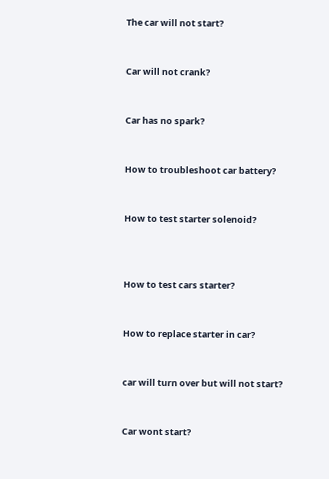The car will not start?


Car will not crank?


Car has no spark?


How to troubleshoot car battery?


How to test starter solenoid?



How to test cars starter?


How to replace starter in car?


car will turn over but will not start?


Car wont start?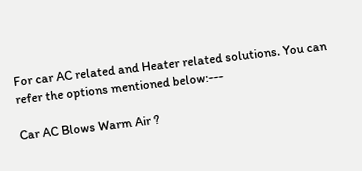For car AC related and Heater related solutions. You can refer the options mentioned below:---

Car AC Blows Warm Air ?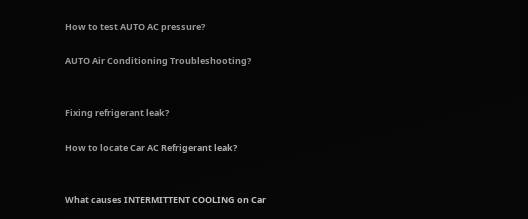How to test AUTO AC pressure?

AUTO Air Conditioning Troubleshooting?


Fixing refrigerant leak?

How to locate Car AC Refrigerant leak?


What causes INTERMITTENT COOLING on Car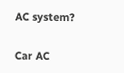AC system?

Car AC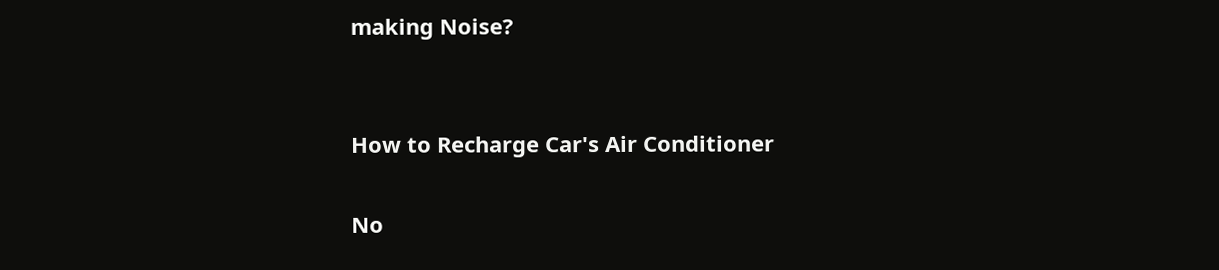making Noise?


How to Recharge Car's Air Conditioner

No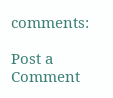comments:

Post a Comment